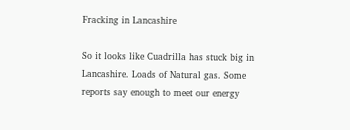Fracking in Lancashire

So it looks like Cuadrilla has stuck big in Lancashire. Loads of Natural gas. Some reports say enough to meet our energy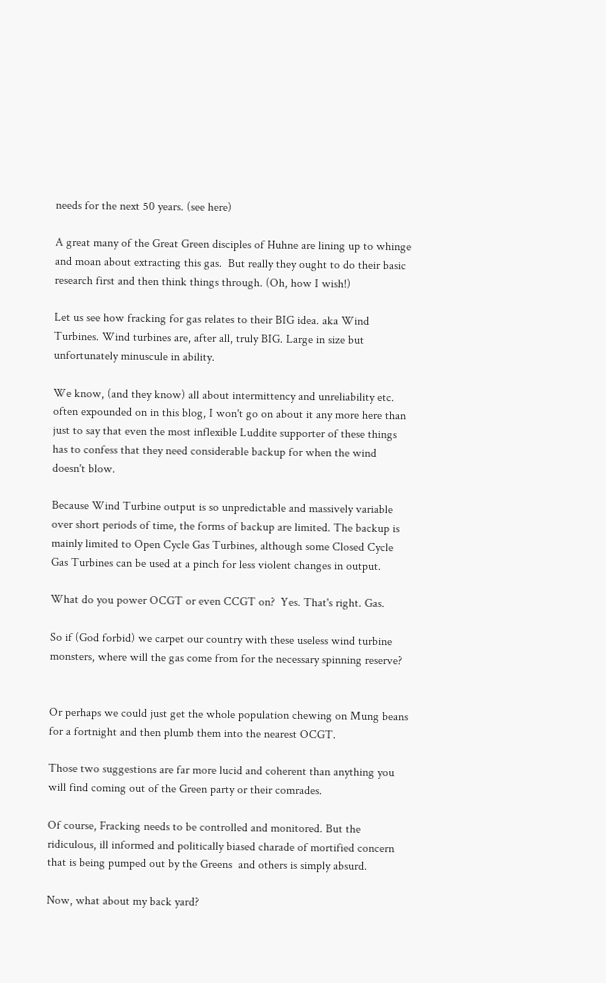needs for the next 50 years. (see here)

A great many of the Great Green disciples of Huhne are lining up to whinge and moan about extracting this gas.  But really they ought to do their basic research first and then think things through. (Oh, how I wish!)

Let us see how fracking for gas relates to their BIG idea. aka Wind Turbines. Wind turbines are, after all, truly BIG. Large in size but unfortunately minuscule in ability.

We know, (and they know) all about intermittency and unreliability etc. often expounded on in this blog, I won't go on about it any more here than just to say that even the most inflexible Luddite supporter of these things has to confess that they need considerable backup for when the wind doesn't blow.

Because Wind Turbine output is so unpredictable and massively variable over short periods of time, the forms of backup are limited. The backup is mainly limited to Open Cycle Gas Turbines, although some Closed Cycle Gas Turbines can be used at a pinch for less violent changes in output.

What do you power OCGT or even CCGT on?  Yes. That's right. Gas.

So if (God forbid) we carpet our country with these useless wind turbine monsters, where will the gas come from for the necessary spinning reserve?


Or perhaps we could just get the whole population chewing on Mung beans for a fortnight and then plumb them into the nearest OCGT.

Those two suggestions are far more lucid and coherent than anything you will find coming out of the Green party or their comrades.

Of course, Fracking needs to be controlled and monitored. But the ridiculous, ill informed and politically biased charade of mortified concern that is being pumped out by the Greens  and others is simply absurd.

Now, what about my back yard?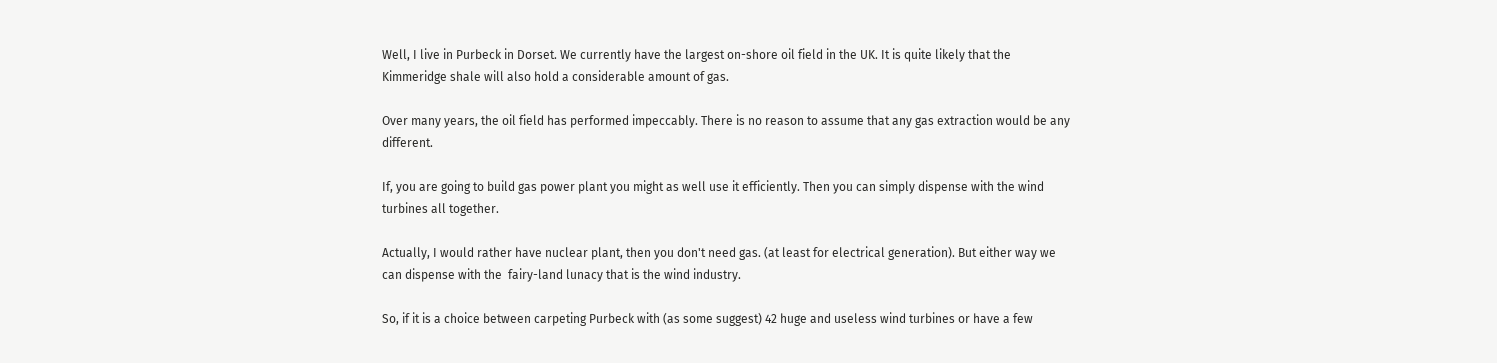Well, I live in Purbeck in Dorset. We currently have the largest on-shore oil field in the UK. It is quite likely that the Kimmeridge shale will also hold a considerable amount of gas.

Over many years, the oil field has performed impeccably. There is no reason to assume that any gas extraction would be any different.

If, you are going to build gas power plant you might as well use it efficiently. Then you can simply dispense with the wind turbines all together.

Actually, I would rather have nuclear plant, then you don't need gas. (at least for electrical generation). But either way we can dispense with the  fairy-land lunacy that is the wind industry.

So, if it is a choice between carpeting Purbeck with (as some suggest) 42 huge and useless wind turbines or have a few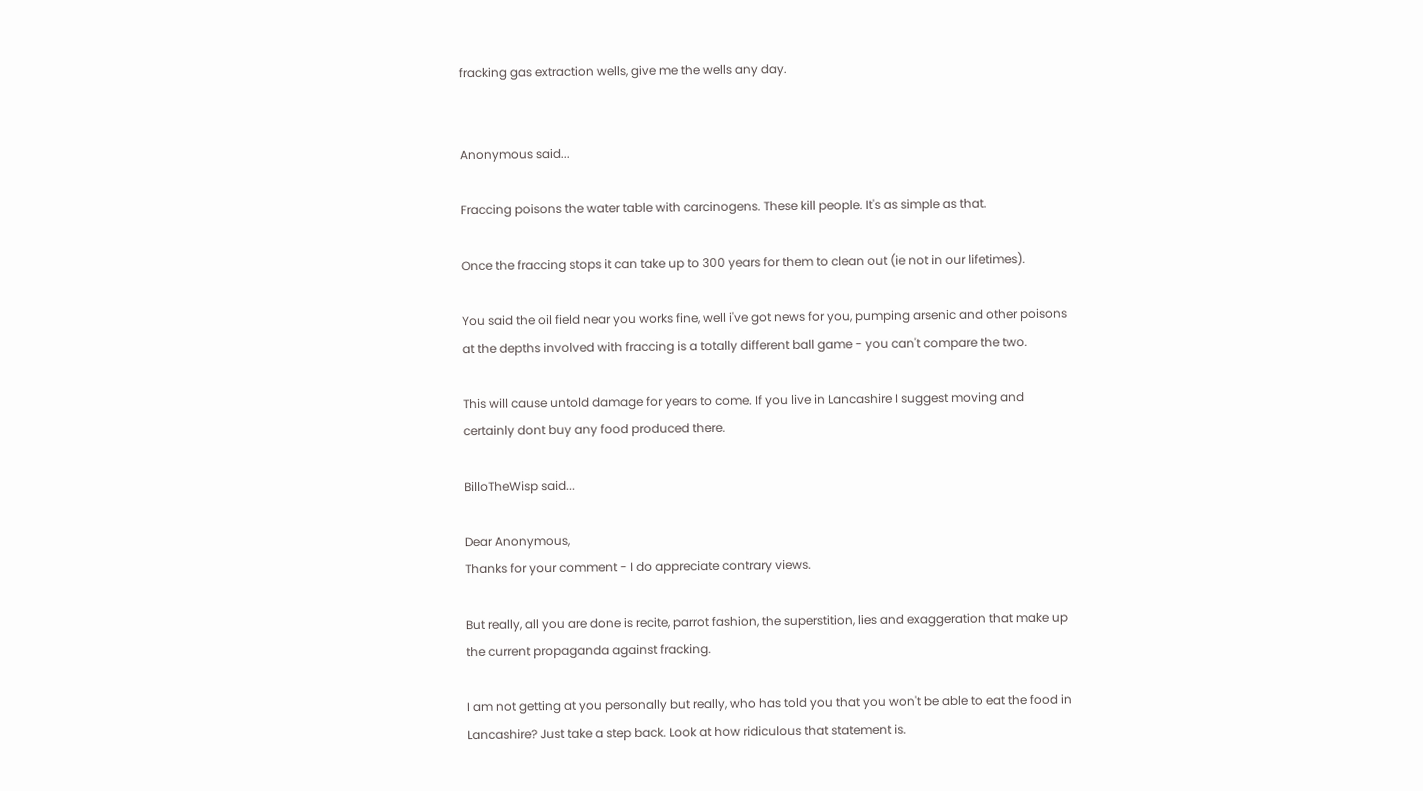fracking gas extraction wells, give me the wells any day.


Anonymous said...

Fraccing poisons the water table with carcinogens. These kill people. It's as simple as that.

Once the fraccing stops it can take up to 300 years for them to clean out (ie not in our lifetimes).

You said the oil field near you works fine, well i've got news for you, pumping arsenic and other poisons at the depths involved with fraccing is a totally different ball game - you can't compare the two.

This will cause untold damage for years to come. If you live in Lancashire I suggest moving and certainly dont buy any food produced there.

BilloTheWisp said...

Dear Anonymous,
Thanks for your comment - I do appreciate contrary views.

But really, all you are done is recite, parrot fashion, the superstition, lies and exaggeration that make up the current propaganda against fracking.

I am not getting at you personally but really, who has told you that you won't be able to eat the food in Lancashire? Just take a step back. Look at how ridiculous that statement is.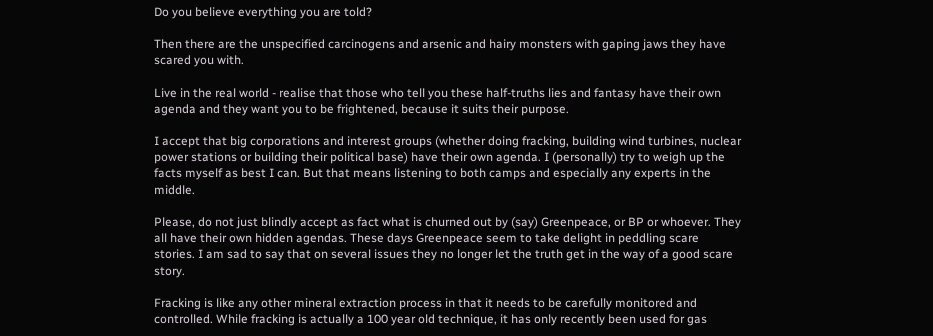Do you believe everything you are told?

Then there are the unspecified carcinogens and arsenic and hairy monsters with gaping jaws they have scared you with.

Live in the real world - realise that those who tell you these half-truths lies and fantasy have their own agenda and they want you to be frightened, because it suits their purpose.

I accept that big corporations and interest groups (whether doing fracking, building wind turbines, nuclear power stations or building their political base) have their own agenda. I (personally) try to weigh up the facts myself as best I can. But that means listening to both camps and especially any experts in the middle.

Please, do not just blindly accept as fact what is churned out by (say) Greenpeace, or BP or whoever. They all have their own hidden agendas. These days Greenpeace seem to take delight in peddling scare stories. I am sad to say that on several issues they no longer let the truth get in the way of a good scare story.

Fracking is like any other mineral extraction process in that it needs to be carefully monitored and controlled. While fracking is actually a 100 year old technique, it has only recently been used for gas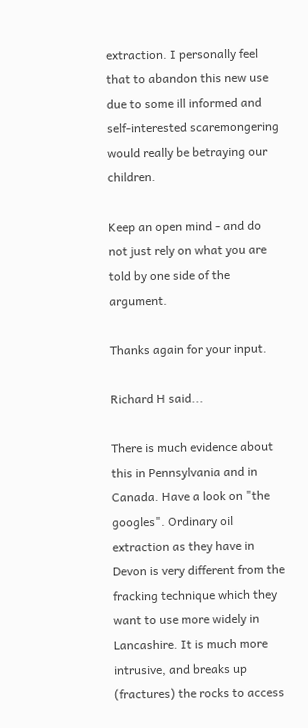extraction. I personally feel that to abandon this new use due to some ill informed and self-interested scaremongering would really be betraying our children.

Keep an open mind - and do not just rely on what you are told by one side of the argument.

Thanks again for your input.

Richard H said...

There is much evidence about this in Pennsylvania and in Canada. Have a look on "the googles". Ordinary oil extraction as they have in Devon is very different from the fracking technique which they want to use more widely in Lancashire. It is much more intrusive, and breaks up (fractures) the rocks to access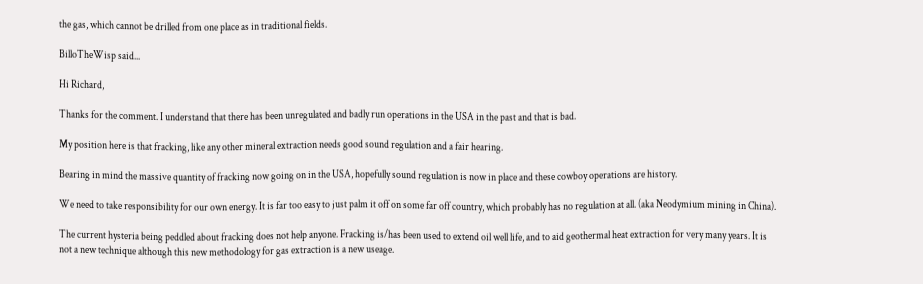the gas, which cannot be drilled from one place as in traditional fields.

BilloTheWisp said...

Hi Richard,

Thanks for the comment. I understand that there has been unregulated and badly run operations in the USA in the past and that is bad.

My position here is that fracking, like any other mineral extraction needs good sound regulation and a fair hearing.

Bearing in mind the massive quantity of fracking now going on in the USA, hopefully sound regulation is now in place and these cowboy operations are history.

We need to take responsibility for our own energy. It is far too easy to just palm it off on some far off country, which probably has no regulation at all. (aka Neodymium mining in China).

The current hysteria being peddled about fracking does not help anyone. Fracking is/has been used to extend oil well life, and to aid geothermal heat extraction for very many years. It is not a new technique although this new methodology for gas extraction is a new useage.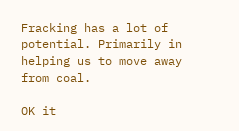Fracking has a lot of potential. Primarily in helping us to move away from coal.

OK it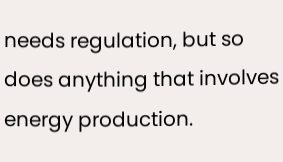needs regulation, but so does anything that involves energy production.